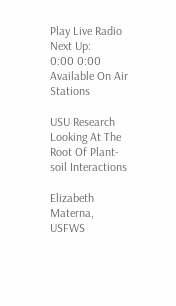Play Live Radio
Next Up:
0:00 0:00
Available On Air Stations

USU Research Looking At The Root Of Plant-soil Interactions

Elizabeth Materna, USFWS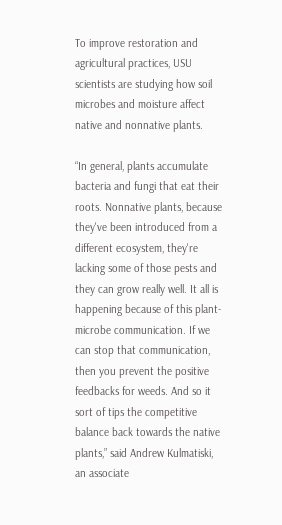To improve restoration and agricultural practices, USU scientists are studying how soil microbes and moisture affect native and nonnative plants.

“In general, plants accumulate bacteria and fungi that eat their roots. Nonnative plants, because they've been introduced from a different ecosystem, they're lacking some of those pests and they can grow really well. It all is happening because of this plant-microbe communication. If we can stop that communication, then you prevent the positive feedbacks for weeds. And so it sort of tips the competitive balance back towards the native plants,” said Andrew Kulmatiski, an associate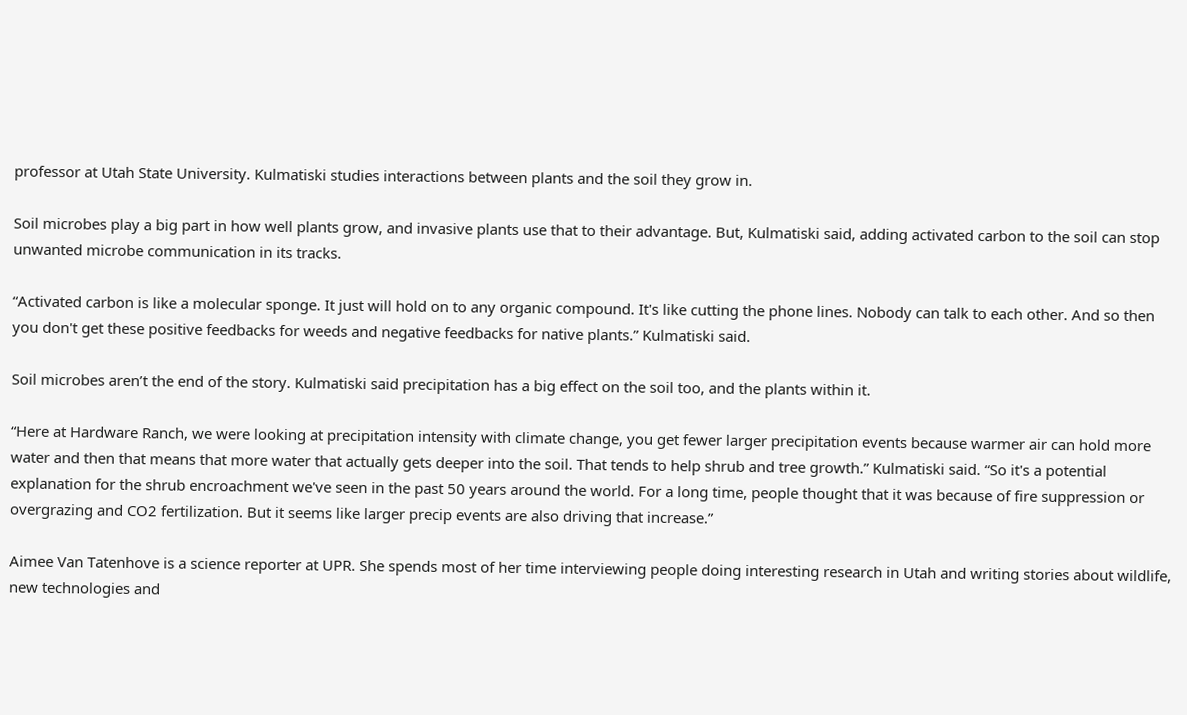professor at Utah State University. Kulmatiski studies interactions between plants and the soil they grow in.

Soil microbes play a big part in how well plants grow, and invasive plants use that to their advantage. But, Kulmatiski said, adding activated carbon to the soil can stop unwanted microbe communication in its tracks.

“Activated carbon is like a molecular sponge. It just will hold on to any organic compound. It's like cutting the phone lines. Nobody can talk to each other. And so then you don't get these positive feedbacks for weeds and negative feedbacks for native plants.” Kulmatiski said.

Soil microbes aren’t the end of the story. Kulmatiski said precipitation has a big effect on the soil too, and the plants within it.

“Here at Hardware Ranch, we were looking at precipitation intensity with climate change, you get fewer larger precipitation events because warmer air can hold more water and then that means that more water that actually gets deeper into the soil. That tends to help shrub and tree growth.” Kulmatiski said. “So it's a potential explanation for the shrub encroachment we've seen in the past 50 years around the world. For a long time, people thought that it was because of fire suppression or overgrazing and CO2 fertilization. But it seems like larger precip events are also driving that increase.”

Aimee Van Tatenhove is a science reporter at UPR. She spends most of her time interviewing people doing interesting research in Utah and writing stories about wildlife, new technologies and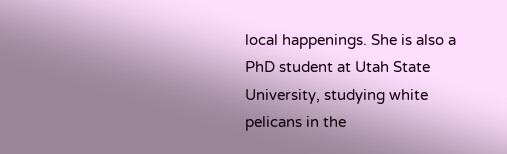local happenings. She is also a PhD student at Utah State University, studying white pelicans in the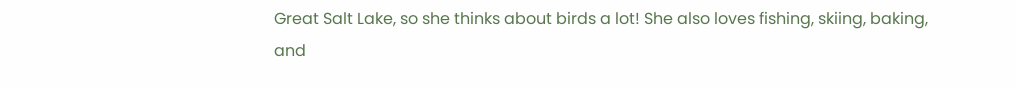Great Salt Lake, so she thinks about birds a lot! She also loves fishing, skiing, baking, and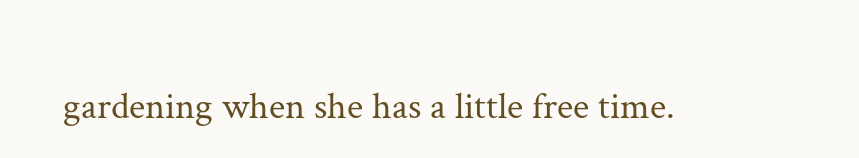gardening when she has a little free time.